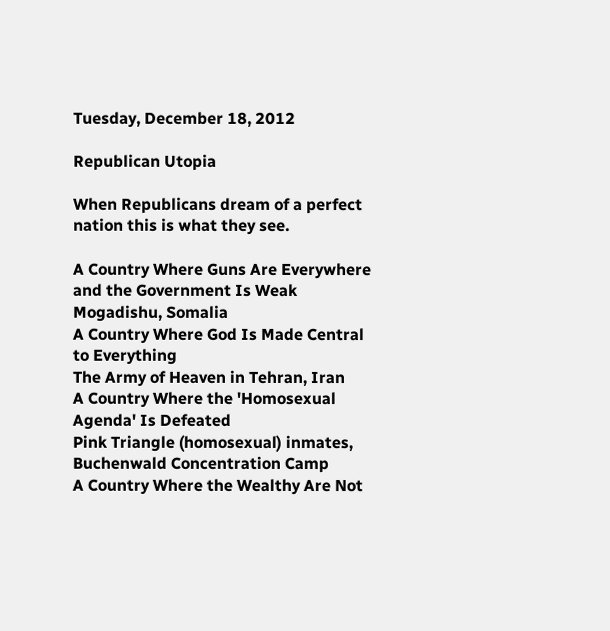Tuesday, December 18, 2012

Republican Utopia

When Republicans dream of a perfect nation this is what they see.

A Country Where Guns Are Everywhere and the Government Is Weak
Mogadishu, Somalia
A Country Where God Is Made Central to Everything
The Army of Heaven in Tehran, Iran
A Country Where the 'Homosexual Agenda' Is Defeated
Pink Triangle (homosexual) inmates, Buchenwald Concentration Camp
A Country Where the Wealthy Are Not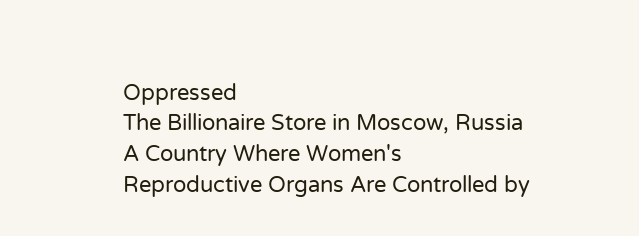Oppressed
The Billionaire Store in Moscow, Russia
A Country Where Women's Reproductive Organs Are Controlled by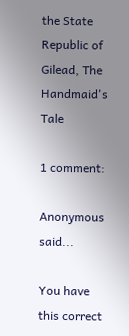the State
Republic of Gilead, The Handmaid's Tale

1 comment:

Anonymous said...

You have this correct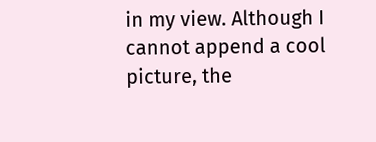in my view. Although I cannot append a cool picture, the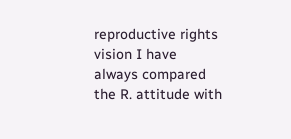reproductive rights vision I have always compared the R. attitude with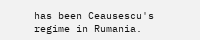has been Ceausescu's regime in Rumania.